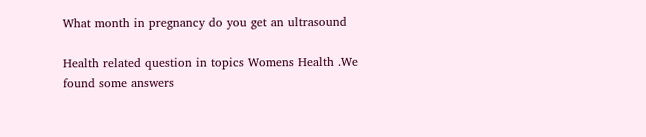What month in pregnancy do you get an ultrasound

Health related question in topics Womens Health .We found some answers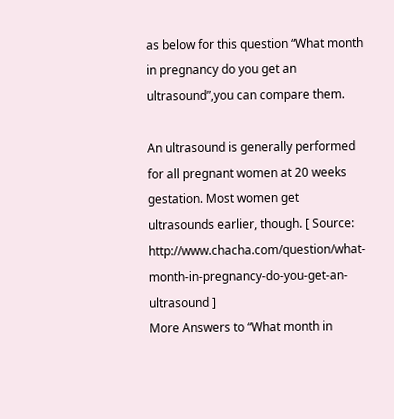as below for this question “What month in pregnancy do you get an ultrasound”,you can compare them.

An ultrasound is generally performed for all pregnant women at 20 weeks gestation. Most women get ultrasounds earlier, though. [ Source: http://www.chacha.com/question/what-month-in-pregnancy-do-you-get-an-ultrasound ]
More Answers to “What month in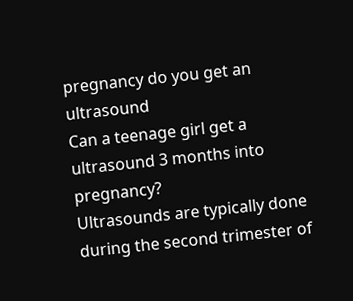pregnancy do you get an ultrasound
Can a teenage girl get a ultrasound 3 months into pregnancy?
Ultrasounds are typically done during the second trimester of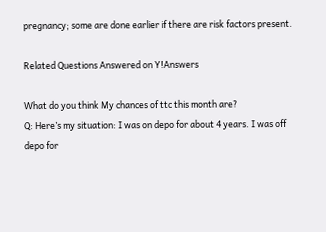pregnancy; some are done earlier if there are risk factors present.

Related Questions Answered on Y!Answers

What do you think My chances of ttc this month are?
Q: Here’s my situation: I was on depo for about 4 years. I was off depo for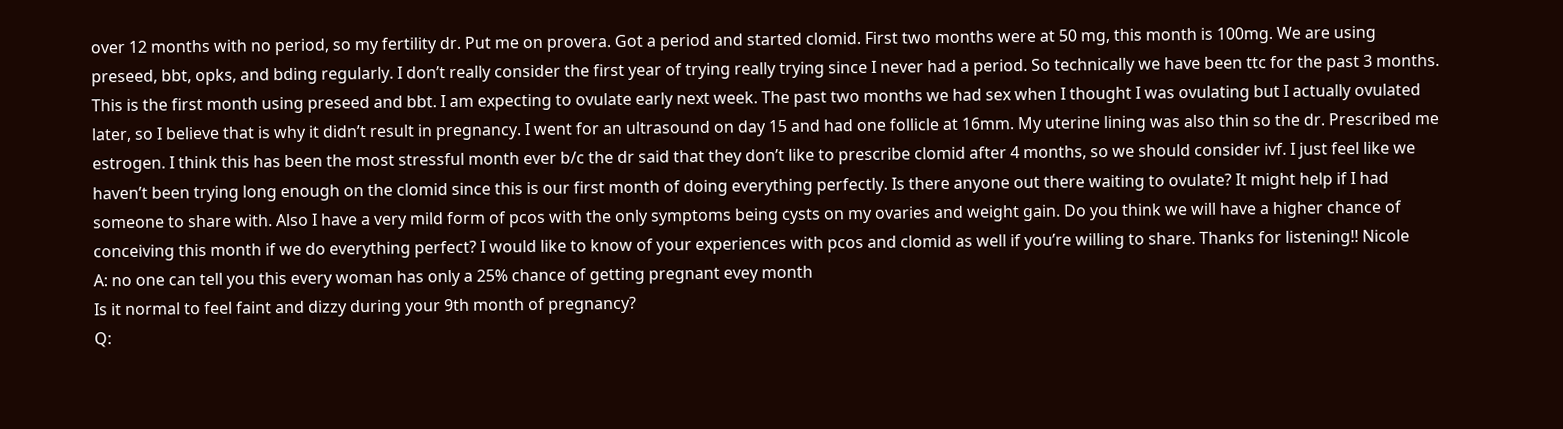over 12 months with no period, so my fertility dr. Put me on provera. Got a period and started clomid. First two months were at 50 mg, this month is 100mg. We are using preseed, bbt, opks, and bding regularly. I don’t really consider the first year of trying really trying since I never had a period. So technically we have been ttc for the past 3 months. This is the first month using preseed and bbt. I am expecting to ovulate early next week. The past two months we had sex when I thought I was ovulating but I actually ovulated later, so I believe that is why it didn’t result in pregnancy. I went for an ultrasound on day 15 and had one follicle at 16mm. My uterine lining was also thin so the dr. Prescribed me estrogen. I think this has been the most stressful month ever b/c the dr said that they don’t like to prescribe clomid after 4 months, so we should consider ivf. I just feel like we haven’t been trying long enough on the clomid since this is our first month of doing everything perfectly. Is there anyone out there waiting to ovulate? It might help if I had someone to share with. Also I have a very mild form of pcos with the only symptoms being cysts on my ovaries and weight gain. Do you think we will have a higher chance of conceiving this month if we do everything perfect? I would like to know of your experiences with pcos and clomid as well if you’re willing to share. Thanks for listening!! Nicole
A: no one can tell you this every woman has only a 25% chance of getting pregnant evey month
Is it normal to feel faint and dizzy during your 9th month of pregnancy?
Q: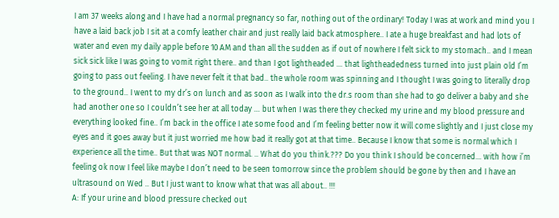I am 37 weeks along and I have had a normal pregnancy so far, nothing out of the ordinary! Today I was at work and mind you I have a laid back job I sit at a comfy leather chair and just really laid back atmosphere.. I ate a huge breakfast and had lots of water and even my daily apple before 10 AM and than all the sudden as if out of nowhere I felt sick to my stomach.. and I mean sick sick like I was going to vomit right there.. and than I got lightheaded … that lightheadedness turned into just plain old I’m going to pass out feeling. I have never felt it that bad.. the whole room was spinning and I thought I was going to literally drop to the ground.. I went to my dr’s on lunch and as soon as I walk into the dr.s room than she had to go deliver a baby and she had another one so I couldn’t see her at all today … but when I was there they checked my urine and my blood pressure and everything looked fine.. I’m back in the office I ate some food and I’m feeling better now it will come slightly and I just close my eyes and it goes away but it just worried me how bad it really got at that time.. Because I know that some is normal which I experience all the time.. But that was NOT normal. .. What do you think.??? Do you think I should be concerned… with how i’m feeling ok now I feel like maybe I don’t need to be seen tomorrow since the problem should be gone by then and I have an ultrasound on Wed .. But I just want to know what that was all about.. !!!
A: If your urine and blood pressure checked out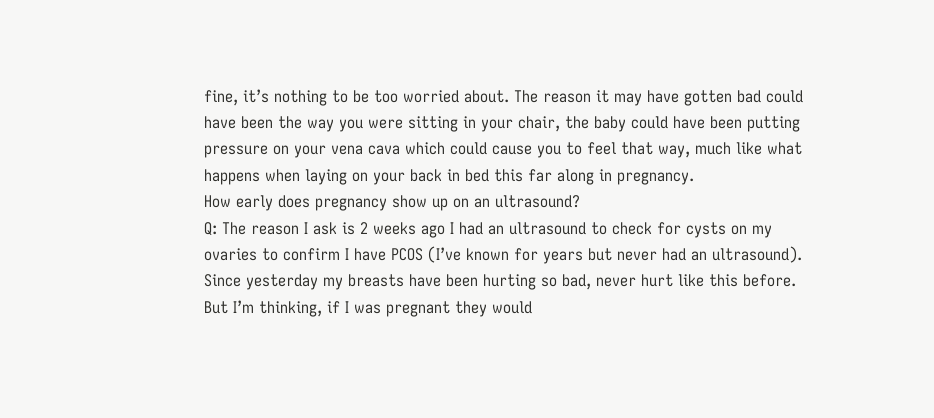fine, it’s nothing to be too worried about. The reason it may have gotten bad could have been the way you were sitting in your chair, the baby could have been putting pressure on your vena cava which could cause you to feel that way, much like what happens when laying on your back in bed this far along in pregnancy.
How early does pregnancy show up on an ultrasound?
Q: The reason I ask is 2 weeks ago I had an ultrasound to check for cysts on my ovaries to confirm I have PCOS (I’ve known for years but never had an ultrasound). Since yesterday my breasts have been hurting so bad, never hurt like this before. But I’m thinking, if I was pregnant they would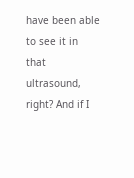have been able to see it in that ultrasound, right? And if I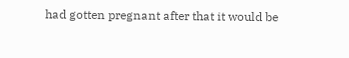had gotten pregnant after that it would be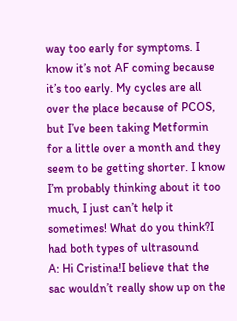way too early for symptoms. I know it’s not AF coming because it’s too early. My cycles are all over the place because of PCOS, but I’ve been taking Metformin for a little over a month and they seem to be getting shorter. I know I’m probably thinking about it too much, I just can’t help it sometimes! What do you think?I had both types of ultrasound
A: Hi Cristina!I believe that the sac wouldn’t really show up on the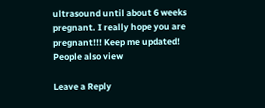ultrasound until about 6 weeks pregnant. I really hope you are pregnant!!! Keep me updated!
People also view

Leave a Reply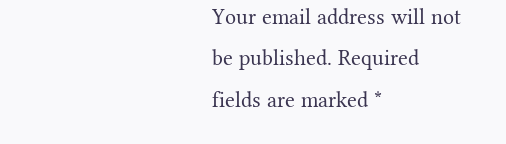Your email address will not be published. Required fields are marked *